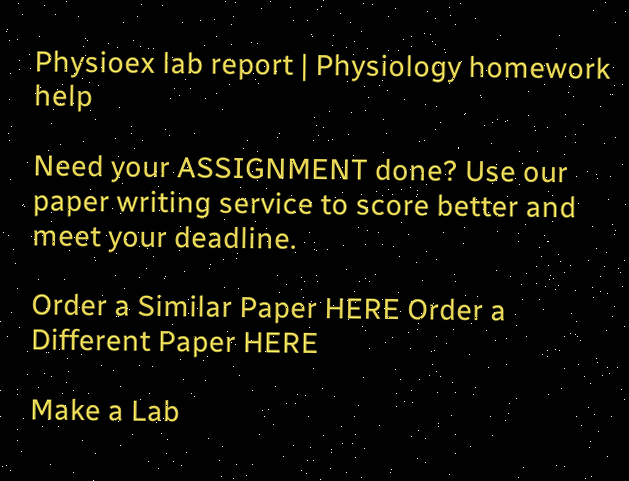Physioex lab report | Physiology homework help

Need your ASSIGNMENT done? Use our paper writing service to score better and meet your deadline.

Order a Similar Paper HERE Order a Different Paper HERE

Make a Lab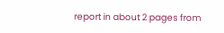report in about 2 pages from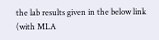the lab results given in the below link (with MLA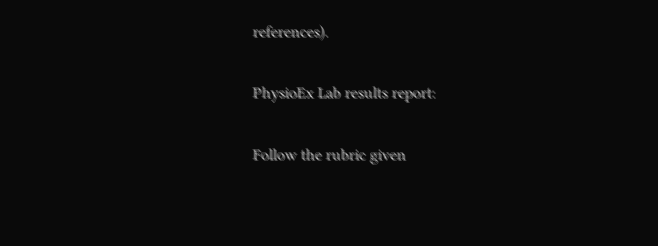references).

PhysioEx Lab results report:

Follow the rubric given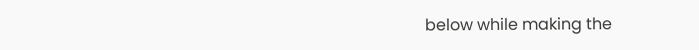below while making the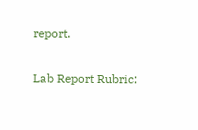report.

Lab Report Rubric: